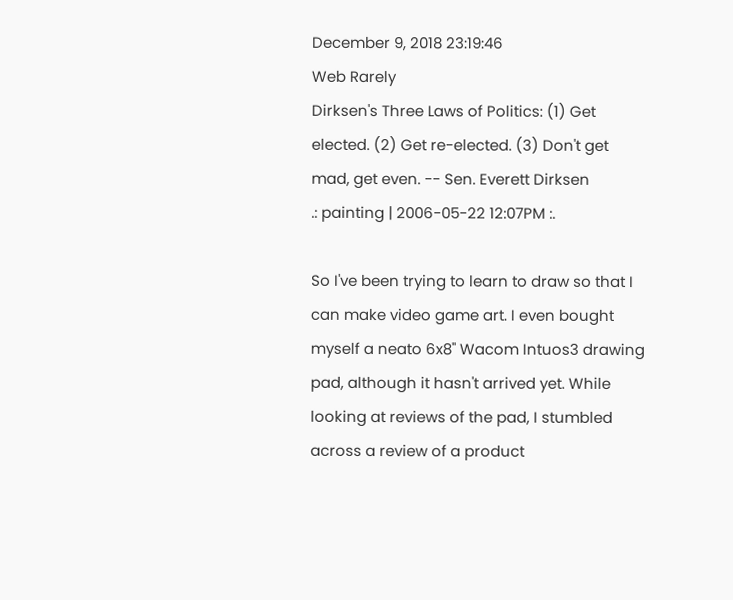December 9, 2018 23:19:46
Web Rarely
Dirksen's Three Laws of Politics: (1) Get elected. (2) Get re-elected. (3) Don't get mad, get even. -- Sen. Everett Dirksen
.: painting | 2006-05-22 12:07PM :.

So I've been trying to learn to draw so that I can make video game art. I even bought myself a neato 6x8" Wacom Intuos3 drawing pad, although it hasn't arrived yet. While looking at reviews of the pad, I stumbled across a review of a product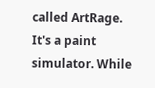called ArtRage. It's a paint simulator. While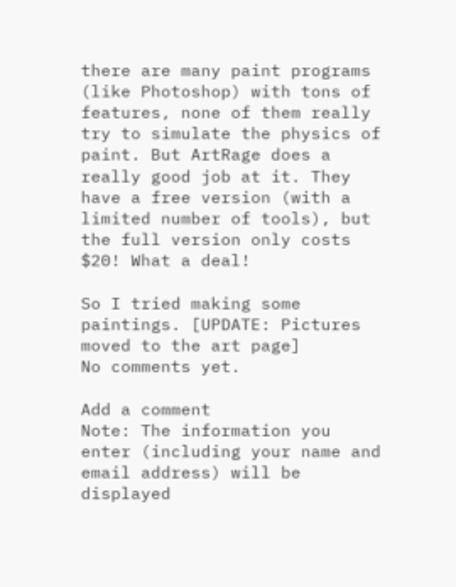there are many paint programs (like Photoshop) with tons of features, none of them really try to simulate the physics of paint. But ArtRage does a really good job at it. They have a free version (with a limited number of tools), but the full version only costs $20! What a deal!

So I tried making some paintings. [UPDATE: Pictures moved to the art page]
No comments yet.

Add a comment
Note: The information you enter (including your name and email address) will be displayed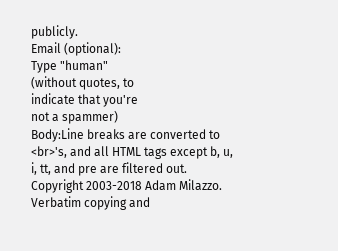publicly.
Email (optional):
Type "human"
(without quotes, to
indicate that you're
not a spammer)
Body:Line breaks are converted to <br>'s, and all HTML tags except b, u, i, tt, and pre are filtered out.
Copyright 2003-2018 Adam Milazzo. Verbatim copying and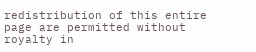redistribution of this entire page are permitted without royalty in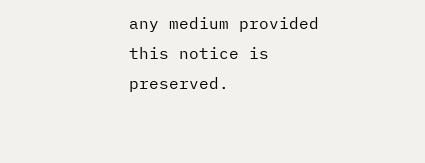any medium provided this notice is preserved.